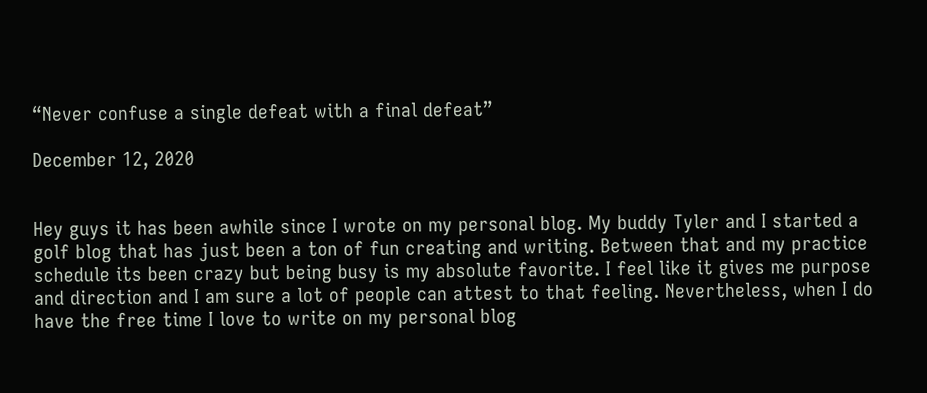“Never confuse a single defeat with a final defeat”

December 12, 2020


Hey guys it has been awhile since I wrote on my personal blog. My buddy Tyler and I started a golf blog that has just been a ton of fun creating and writing. Between that and my practice schedule its been crazy but being busy is my absolute favorite. I feel like it gives me purpose and direction and I am sure a lot of people can attest to that feeling. Nevertheless, when I do have the free time I love to write on my personal blog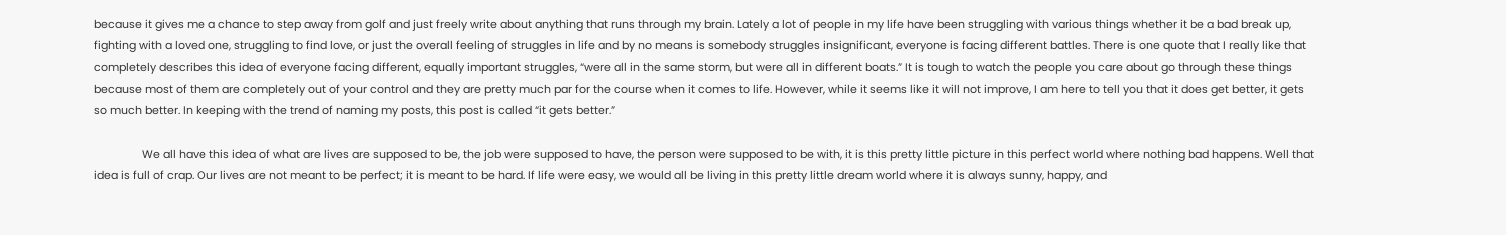because it gives me a chance to step away from golf and just freely write about anything that runs through my brain. Lately a lot of people in my life have been struggling with various things whether it be a bad break up, fighting with a loved one, struggling to find love, or just the overall feeling of struggles in life and by no means is somebody struggles insignificant, everyone is facing different battles. There is one quote that I really like that completely describes this idea of everyone facing different, equally important struggles, “were all in the same storm, but were all in different boats.” It is tough to watch the people you care about go through these things because most of them are completely out of your control and they are pretty much par for the course when it comes to life. However, while it seems like it will not improve, I am here to tell you that it does get better, it gets so much better. In keeping with the trend of naming my posts, this post is called “it gets better.”

                We all have this idea of what are lives are supposed to be, the job were supposed to have, the person were supposed to be with, it is this pretty little picture in this perfect world where nothing bad happens. Well that idea is full of crap. Our lives are not meant to be perfect; it is meant to be hard. If life were easy, we would all be living in this pretty little dream world where it is always sunny, happy, and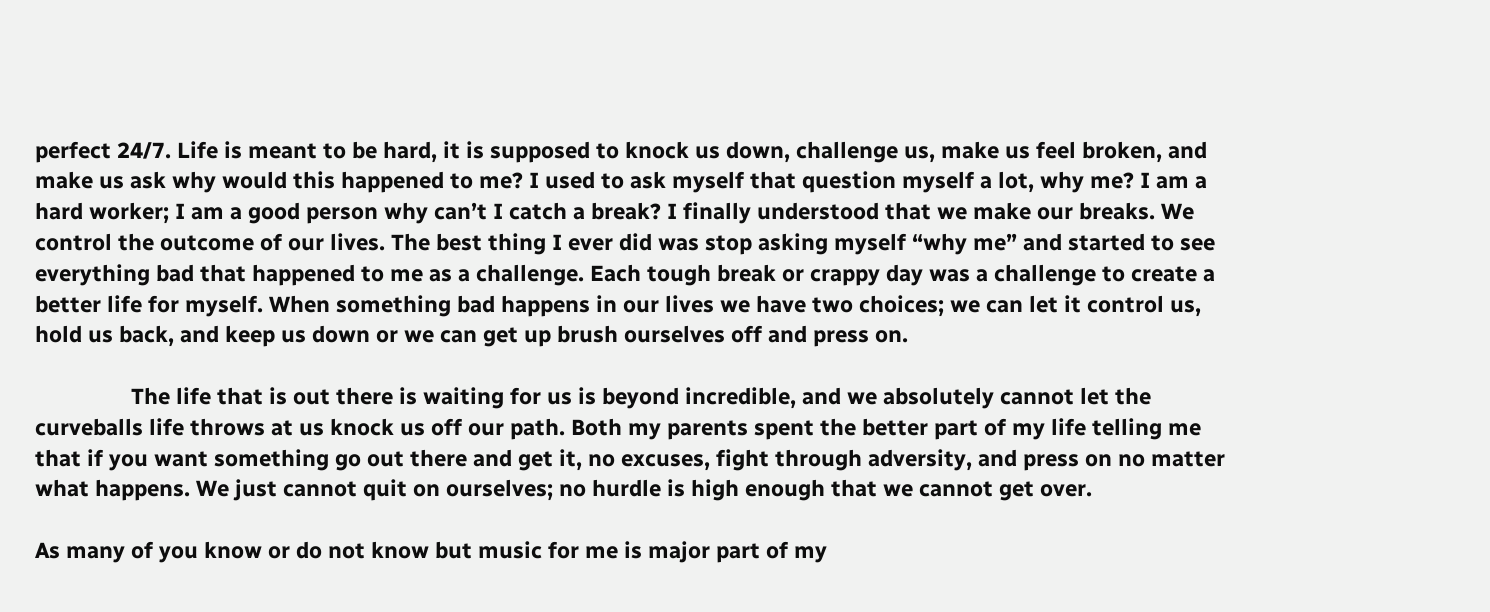perfect 24/7. Life is meant to be hard, it is supposed to knock us down, challenge us, make us feel broken, and make us ask why would this happened to me? I used to ask myself that question myself a lot, why me? I am a hard worker; I am a good person why can’t I catch a break? I finally understood that we make our breaks. We control the outcome of our lives. The best thing I ever did was stop asking myself “why me” and started to see everything bad that happened to me as a challenge. Each tough break or crappy day was a challenge to create a better life for myself. When something bad happens in our lives we have two choices; we can let it control us, hold us back, and keep us down or we can get up brush ourselves off and press on.

                The life that is out there is waiting for us is beyond incredible, and we absolutely cannot let the curveballs life throws at us knock us off our path. Both my parents spent the better part of my life telling me that if you want something go out there and get it, no excuses, fight through adversity, and press on no matter what happens. We just cannot quit on ourselves; no hurdle is high enough that we cannot get over.

As many of you know or do not know but music for me is major part of my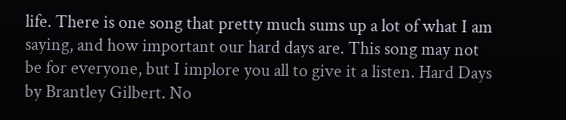life. There is one song that pretty much sums up a lot of what I am saying, and how important our hard days are. This song may not be for everyone, but I implore you all to give it a listen. Hard Days by Brantley Gilbert. No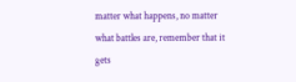matter what happens, no matter what battles are, remember that it gets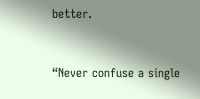better.


“Never confuse a single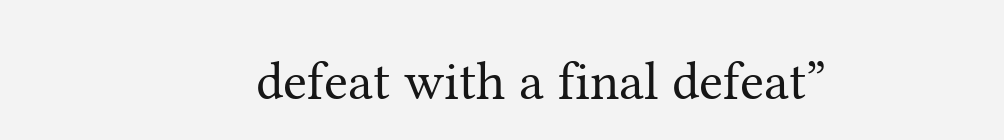defeat with a final defeat”